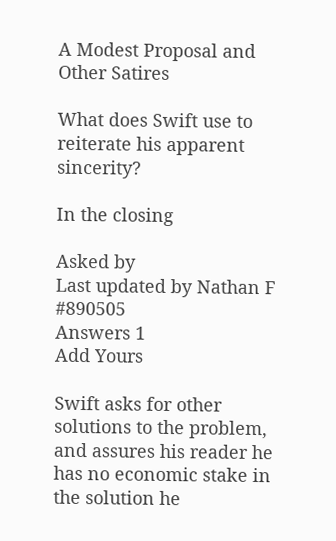A Modest Proposal and Other Satires

What does Swift use to reiterate his apparent sincerity?

In the closing

Asked by
Last updated by Nathan F #890505
Answers 1
Add Yours

Swift asks for other solutions to the problem, and assures his reader he has no economic stake in the solution he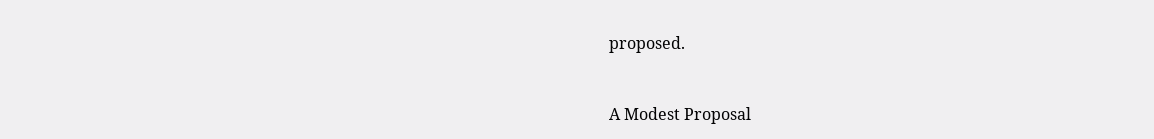proposed.


A Modest Proposal